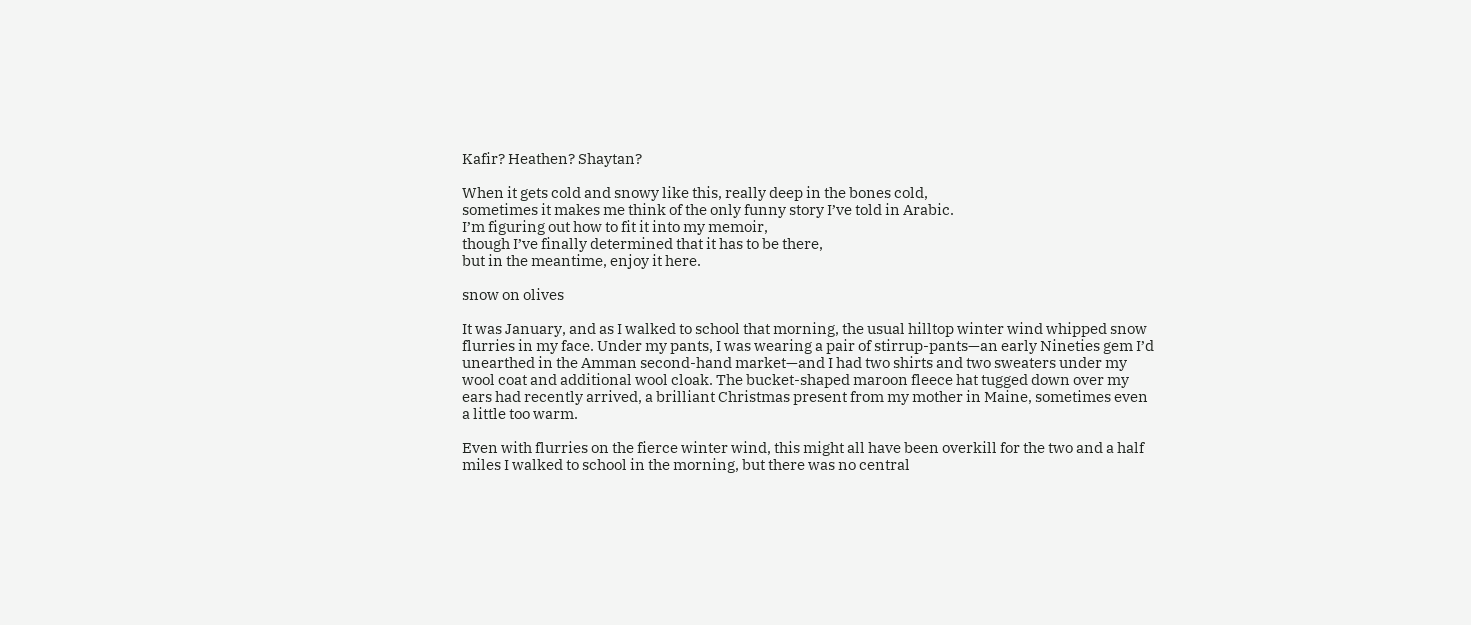Kafir? Heathen? Shaytan?

When it gets cold and snowy like this, really deep in the bones cold,
sometimes it makes me think of the only funny story I’ve told in Arabic.
I’m figuring out how to fit it into my memoir,
though I’ve finally determined that it has to be there,
but in the meantime, enjoy it here.

snow on olives

It was January, and as I walked to school that morning, the usual hilltop winter wind whipped snow flurries in my face. Under my pants, I was wearing a pair of stirrup-pants—an early Nineties gem I’d unearthed in the Amman second-hand market—and I had two shirts and two sweaters under my wool coat and additional wool cloak. The bucket-shaped maroon fleece hat tugged down over my ears had recently arrived, a brilliant Christmas present from my mother in Maine, sometimes even a little too warm.

Even with flurries on the fierce winter wind, this might all have been overkill for the two and a half miles I walked to school in the morning, but there was no central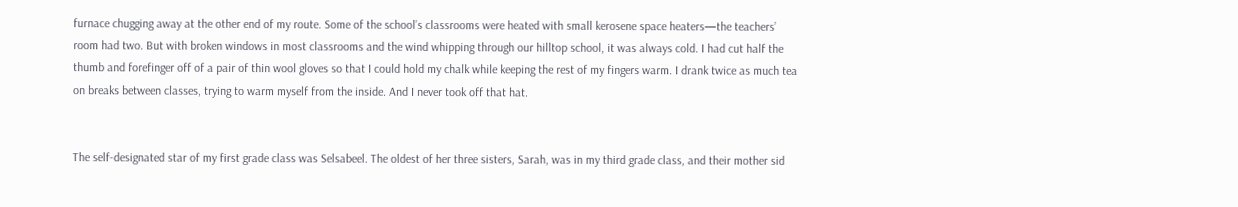furnace chugging away at the other end of my route. Some of the school’s classrooms were heated with small kerosene space heaters—the teachers’ room had two. But with broken windows in most classrooms and the wind whipping through our hilltop school, it was always cold. I had cut half the thumb and forefinger off of a pair of thin wool gloves so that I could hold my chalk while keeping the rest of my fingers warm. I drank twice as much tea on breaks between classes, trying to warm myself from the inside. And I never took off that hat.


The self-designated star of my first grade class was Selsabeel. The oldest of her three sisters, Sarah, was in my third grade class, and their mother sid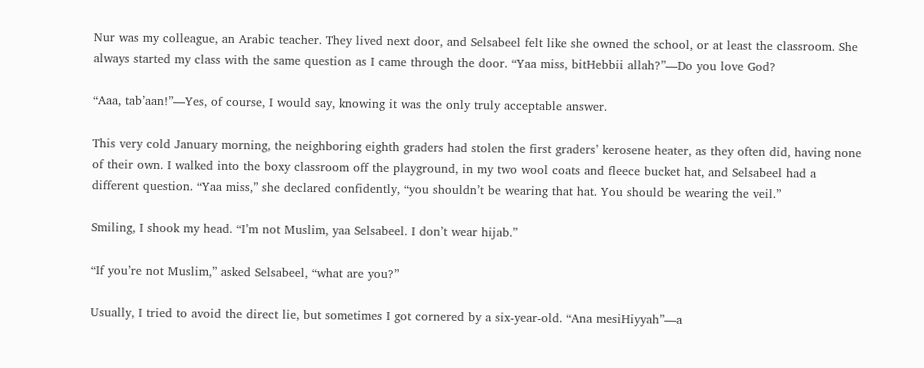Nur was my colleague, an Arabic teacher. They lived next door, and Selsabeel felt like she owned the school, or at least the classroom. She always started my class with the same question as I came through the door. “Yaa miss, bitHebbii allah?”—Do you love God?

“Aaa, tab’aan!”—Yes, of course, I would say, knowing it was the only truly acceptable answer.

This very cold January morning, the neighboring eighth graders had stolen the first graders’ kerosene heater, as they often did, having none of their own. I walked into the boxy classroom off the playground, in my two wool coats and fleece bucket hat, and Selsabeel had a different question. “Yaa miss,” she declared confidently, “you shouldn’t be wearing that hat. You should be wearing the veil.”

Smiling, I shook my head. “I’m not Muslim, yaa Selsabeel. I don’t wear hijab.”

“If you’re not Muslim,” asked Selsabeel, “what are you?”

Usually, I tried to avoid the direct lie, but sometimes I got cornered by a six-year-old. “Ana mesiHiyyah”—a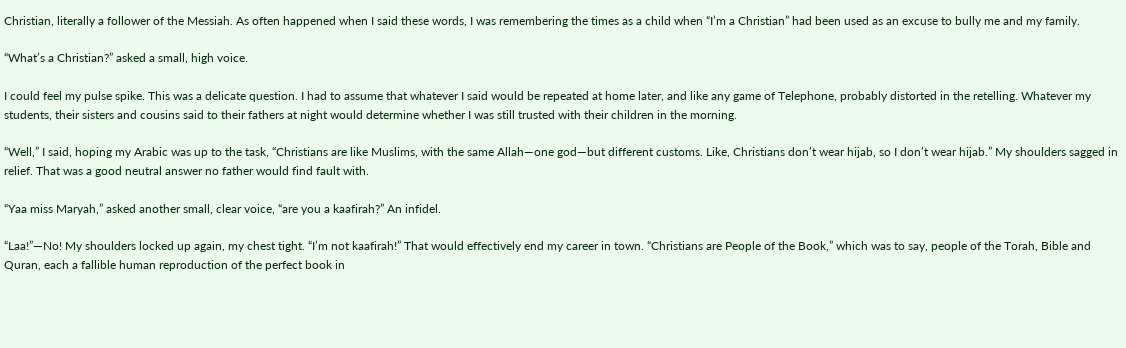Christian, literally a follower of the Messiah. As often happened when I said these words, I was remembering the times as a child when “I’m a Christian” had been used as an excuse to bully me and my family.

“What’s a Christian?” asked a small, high voice.

I could feel my pulse spike. This was a delicate question. I had to assume that whatever I said would be repeated at home later, and like any game of Telephone, probably distorted in the retelling. Whatever my students, their sisters and cousins said to their fathers at night would determine whether I was still trusted with their children in the morning.

“Well,” I said, hoping my Arabic was up to the task, “Christians are like Muslims, with the same Allah—one god—but different customs. Like, Christians don’t wear hijab, so I don’t wear hijab.” My shoulders sagged in relief. That was a good neutral answer no father would find fault with.

“Yaa miss Maryah,” asked another small, clear voice, “are you a kaafirah?” An infidel.

“Laa!”—No! My shoulders locked up again, my chest tight. “I’m not kaafirah!” That would effectively end my career in town. “Christians are People of the Book,” which was to say, people of the Torah, Bible and Quran, each a fallible human reproduction of the perfect book in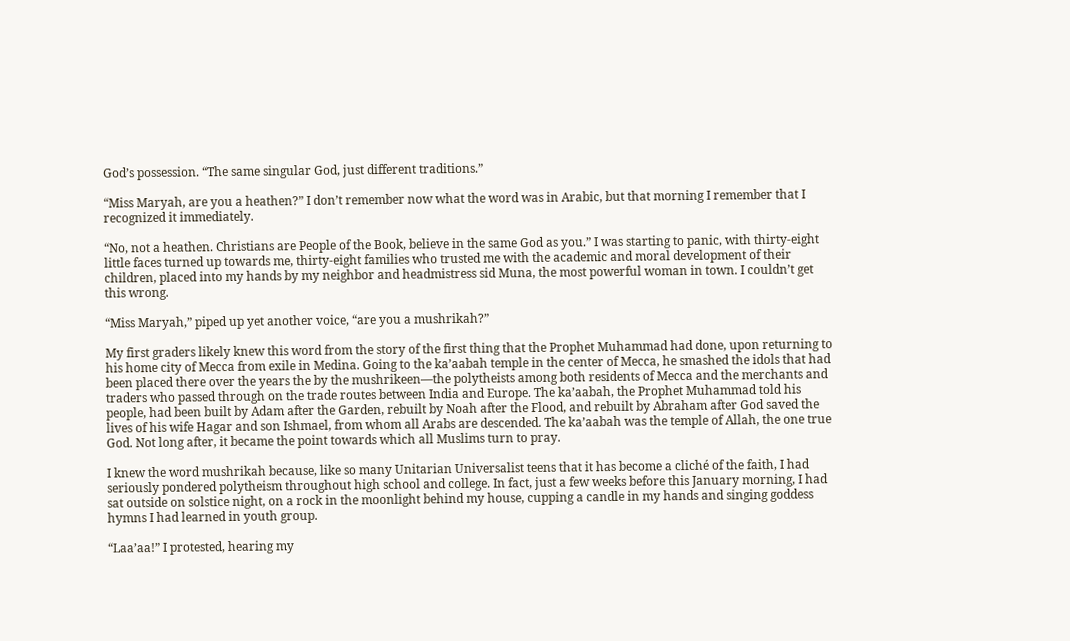God’s possession. “The same singular God, just different traditions.”

“Miss Maryah, are you a heathen?” I don’t remember now what the word was in Arabic, but that morning I remember that I recognized it immediately.

“No, not a heathen. Christians are People of the Book, believe in the same God as you.” I was starting to panic, with thirty-eight little faces turned up towards me, thirty-eight families who trusted me with the academic and moral development of their children, placed into my hands by my neighbor and headmistress sid Muna, the most powerful woman in town. I couldn’t get this wrong.

“Miss Maryah,” piped up yet another voice, “are you a mushrikah?”

My first graders likely knew this word from the story of the first thing that the Prophet Muhammad had done, upon returning to his home city of Mecca from exile in Medina. Going to the ka’aabah temple in the center of Mecca, he smashed the idols that had been placed there over the years the by the mushrikeen—the polytheists among both residents of Mecca and the merchants and traders who passed through on the trade routes between India and Europe. The ka’aabah, the Prophet Muhammad told his people, had been built by Adam after the Garden, rebuilt by Noah after the Flood, and rebuilt by Abraham after God saved the lives of his wife Hagar and son Ishmael, from whom all Arabs are descended. The ka’aabah was the temple of Allah, the one true God. Not long after, it became the point towards which all Muslims turn to pray.

I knew the word mushrikah because, like so many Unitarian Universalist teens that it has become a cliché of the faith, I had seriously pondered polytheism throughout high school and college. In fact, just a few weeks before this January morning, I had sat outside on solstice night, on a rock in the moonlight behind my house, cupping a candle in my hands and singing goddess hymns I had learned in youth group.

“Laa’aa!” I protested, hearing my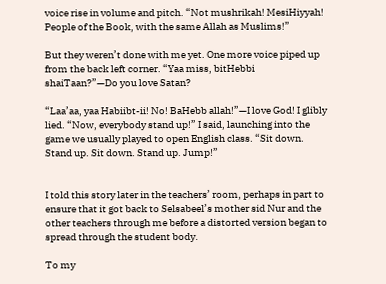voice rise in volume and pitch. “Not mushrikah! MesiHiyyah! People of the Book, with the same Allah as Muslims!”

But they weren’t done with me yet. One more voice piped up from the back left corner. “Yaa miss, bitHebbi shaiTaan?”—Do you love Satan?

“Laa’aa, yaa Habiibt-ii! No! BaHebb allah!”—I love God! I glibly lied. “Now, everybody stand up!” I said, launching into the game we usually played to open English class. “Sit down. Stand up. Sit down. Stand up. Jump!”


I told this story later in the teachers’ room, perhaps in part to ensure that it got back to Selsabeel’s mother sid Nur and the other teachers through me before a distorted version began to spread through the student body.

To my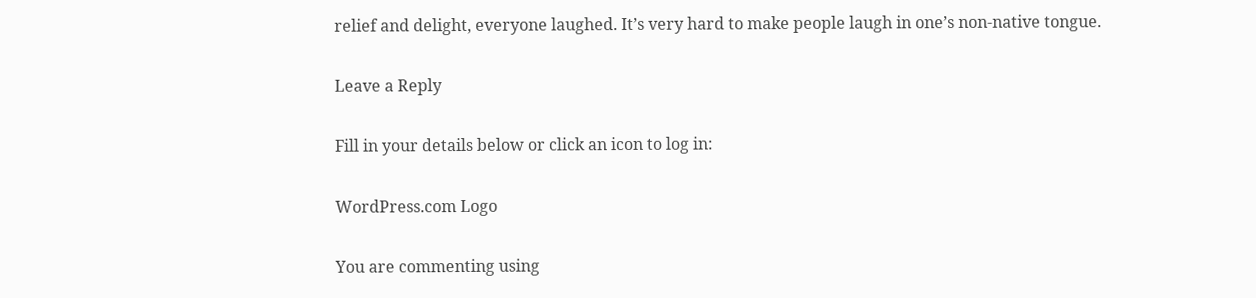relief and delight, everyone laughed. It’s very hard to make people laugh in one’s non-native tongue.

Leave a Reply

Fill in your details below or click an icon to log in:

WordPress.com Logo

You are commenting using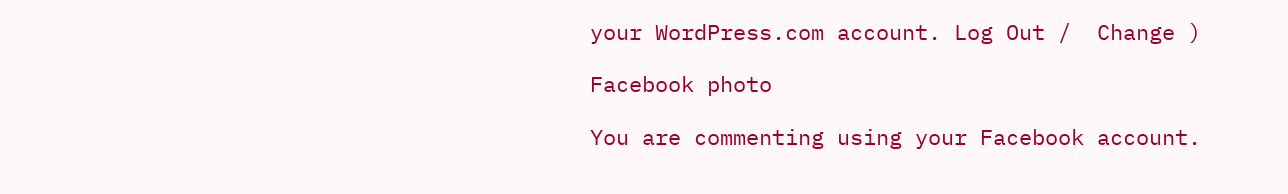your WordPress.com account. Log Out /  Change )

Facebook photo

You are commenting using your Facebook account.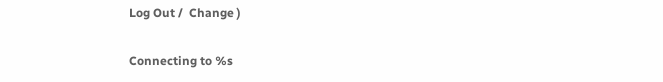Log Out /  Change )

Connecting to %s